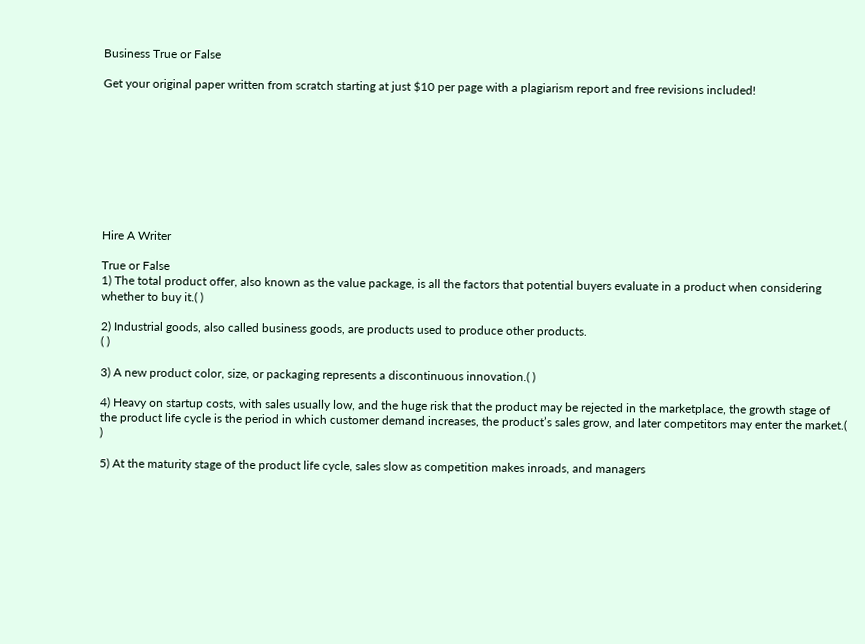Business True or False

Get your original paper written from scratch starting at just $10 per page with a plagiarism report and free revisions included!









Hire A Writer

True or False
1) The total product offer, also known as the value package, is all the factors that potential buyers evaluate in a product when considering whether to buy it.( )

2) Industrial goods, also called business goods, are products used to produce other products.
( )

3) A new product color, size, or packaging represents a discontinuous innovation.( )

4) Heavy on startup costs, with sales usually low, and the huge risk that the product may be rejected in the marketplace, the growth stage of the product life cycle is the period in which customer demand increases, the product’s sales grow, and later competitors may enter the market.( )

5) At the maturity stage of the product life cycle, sales slow as competition makes inroads, and managers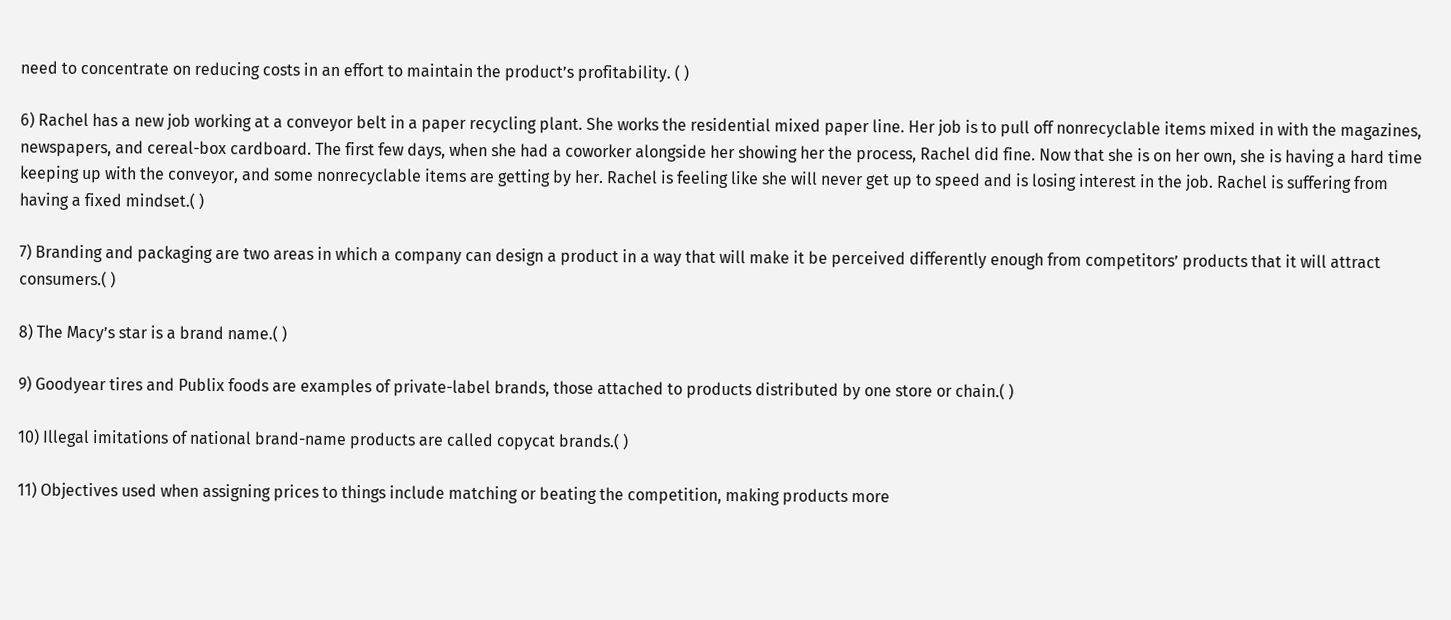need to concentrate on reducing costs in an effort to maintain the product’s profitability. ( )

6) Rachel has a new job working at a conveyor belt in a paper recycling plant. She works the residential mixed paper line. Her job is to pull off nonrecyclable items mixed in with the magazines, newspapers, and cereal-box cardboard. The first few days, when she had a coworker alongside her showing her the process, Rachel did fine. Now that she is on her own, she is having a hard time keeping up with the conveyor, and some nonrecyclable items are getting by her. Rachel is feeling like she will never get up to speed and is losing interest in the job. Rachel is suffering from having a fixed mindset.( )

7) Branding and packaging are two areas in which a company can design a product in a way that will make it be perceived differently enough from competitors’ products that it will attract consumers.( )

8) The Macy’s star is a brand name.( )

9) Goodyear tires and Publix foods are examples of private-label brands, those attached to products distributed by one store or chain.( )

10) Illegal imitations of national brand-name products are called copycat brands.( )

11) Objectives used when assigning prices to things include matching or beating the competition, making products more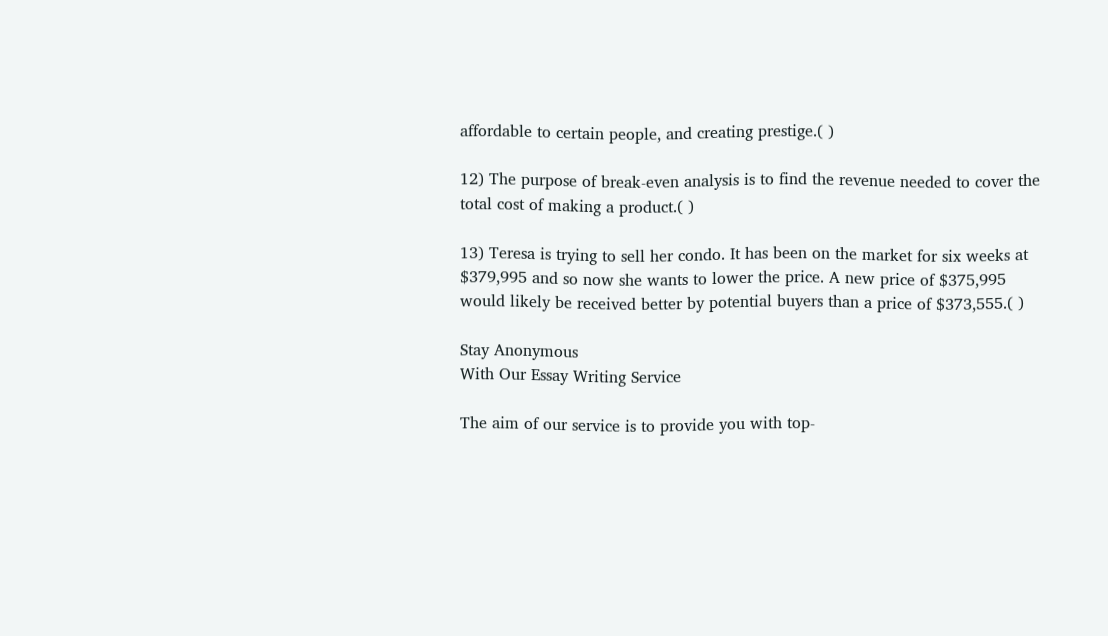affordable to certain people, and creating prestige.( )

12) The purpose of break-even analysis is to find the revenue needed to cover the total cost of making a product.( )

13) Teresa is trying to sell her condo. It has been on the market for six weeks at $379,995 and so now she wants to lower the price. A new price of $375,995 would likely be received better by potential buyers than a price of $373,555.( )

Stay Anonymous
With Our Essay Writing Service

The aim of our service is to provide you with top-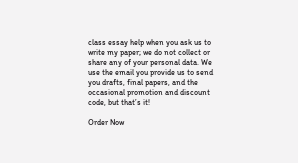class essay help when you ask us to write my paper; we do not collect or share any of your personal data. We use the email you provide us to send you drafts, final papers, and the occasional promotion and discount code, but that’s it!

Order Now